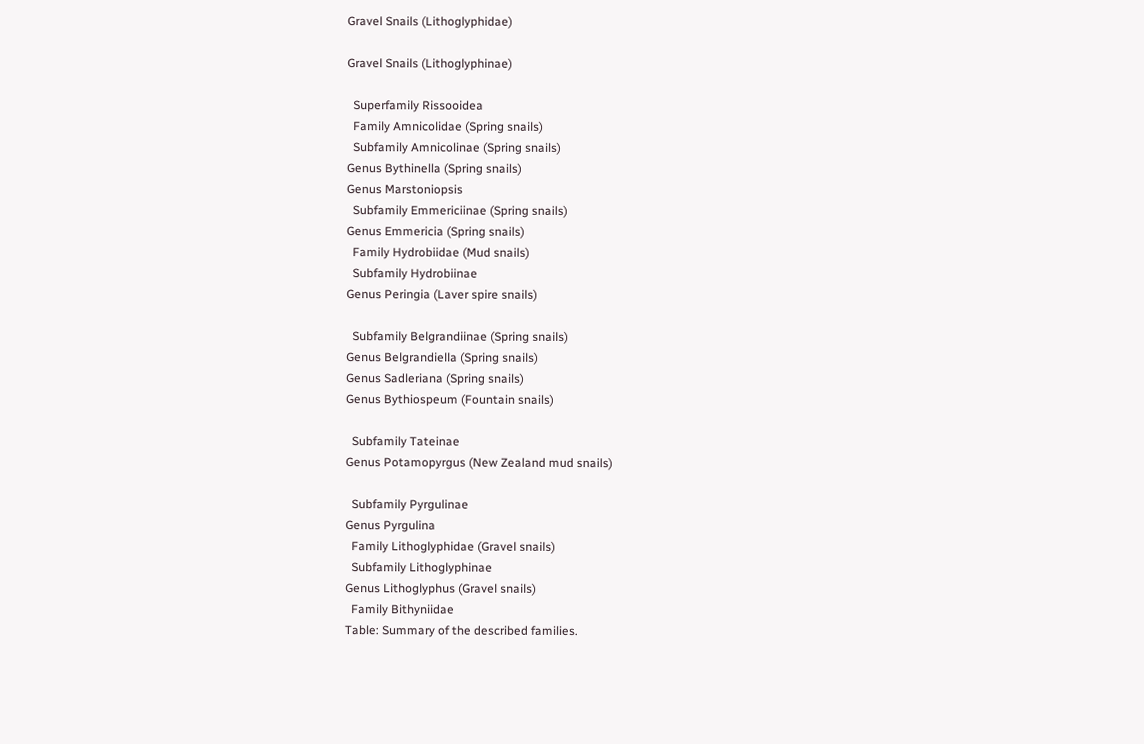Gravel Snails (Lithoglyphidae)

Gravel Snails (Lithoglyphinae)

  Superfamily Rissooidea
  Family Amnicolidae (Spring snails)
  Subfamily Amnicolinae (Spring snails)
Genus Bythinella (Spring snails)
Genus Marstoniopsis
  Subfamily Emmericiinae (Spring snails)
Genus Emmericia (Spring snails)
  Family Hydrobiidae (Mud snails)
  Subfamily Hydrobiinae
Genus Peringia (Laver spire snails)

  Subfamily Belgrandiinae (Spring snails)
Genus Belgrandiella (Spring snails)
Genus Sadleriana (Spring snails)
Genus Bythiospeum (Fountain snails)

  Subfamily Tateinae
Genus Potamopyrgus (New Zealand mud snails)

  Subfamily Pyrgulinae
Genus Pyrgulina
  Family Lithoglyphidae (Gravel snails)
  Subfamily Lithoglyphinae
Genus Lithoglyphus (Gravel snails)
  Family Bithyniidae
Table: Summary of the described families.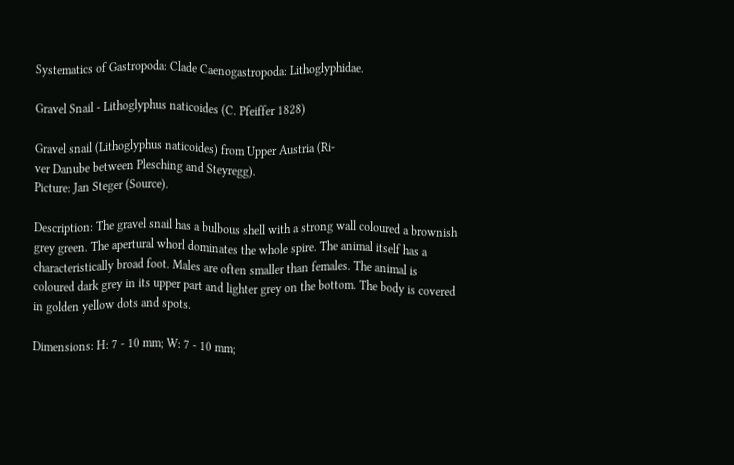Systematics of Gastropoda: Clade Caenogastropoda: Lithoglyphidae.

Gravel Snail - Lithoglyphus naticoides (C. Pfeiffer 1828)

Gravel snail (Lithoglyphus naticoides) from Upper Austria (Ri-
ver Danube between Plesching and Steyregg).
Picture: Jan Steger (Source).

Description: The gravel snail has a bulbous shell with a strong wall coloured a brownish grey green. The apertural whorl dominates the whole spire. The animal itself has a characteristically broad foot. Males are often smaller than females. The animal is coloured dark grey in its upper part and lighter grey on the bottom. The body is covered in golden yellow dots and spots.

Dimensions: H: 7 - 10 mm; W: 7 - 10 mm;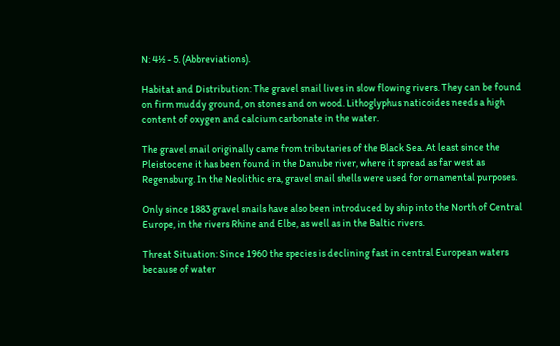N: 4½ - 5. (Abbreviations).

Habitat and Distribution: The gravel snail lives in slow flowing rivers. They can be found on firm muddy ground, on stones and on wood. Lithoglyphus naticoides needs a high content of oxygen and calcium carbonate in the water.

The gravel snail originally came from tributaries of the Black Sea. At least since the Pleistocene it has been found in the Danube river, where it spread as far west as Regensburg. In the Neolithic era, gravel snail shells were used for ornamental purposes.

Only since 1883 gravel snails have also been introduced by ship into the North of Central Europe, in the rivers Rhine and Elbe, as well as in the Baltic rivers.

Threat Situation: Since 1960 the species is declining fast in central European waters because of water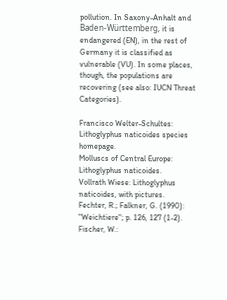pollution. In Saxony-Anhalt and Baden-Württemberg, it is endangered (EN), in the rest of Germany it is classified as vulnerable (VU). In some places, though, the populations are recovering (see also: IUCN Threat Categories).

Francisco Welter-Schultes: Lithoglyphus naticoides species homepage.
Molluscs of Central Europe: Lithoglyphus naticoides.
Vollrath Wiese: Lithoglyphus naticoides, with pictures.
Fechter, R.; Falkner, G. (1990): "Weichtiere"; p. 126, 127 (1-2).
Fischer, W.: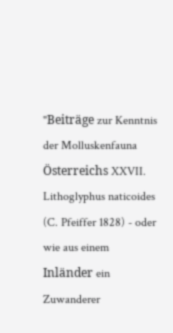"Beiträge zur Kenntnis der Molluskenfauna Österreichs XXVII. Lithoglyphus naticoides (C. Pfeiffer 1828) - oder wie aus einem Inländer ein Zuwanderer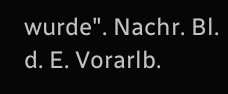wurde". Nachr. Bl. d. E. Vorarlb.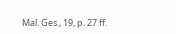Mal. Ges., 19, p. 27 ff.